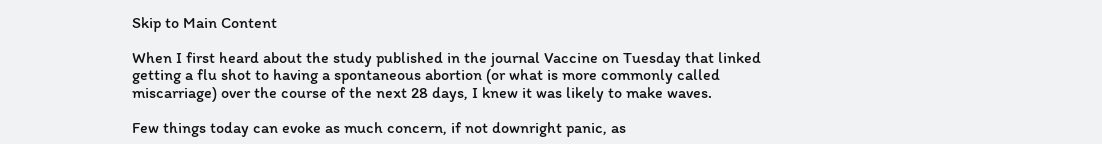Skip to Main Content

When I first heard about the study published in the journal Vaccine on Tuesday that linked getting a flu shot to having a spontaneous abortion (or what is more commonly called miscarriage) over the course of the next 28 days, I knew it was likely to make waves.

Few things today can evoke as much concern, if not downright panic, as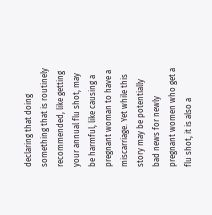declaring that doing something that is routinely recommended, like getting your annual flu shot, may be harmful, like causing a pregnant woman to have a miscarriage. Yet while this story may be potentially bad news for newly pregnant women who get a flu shot, it is also a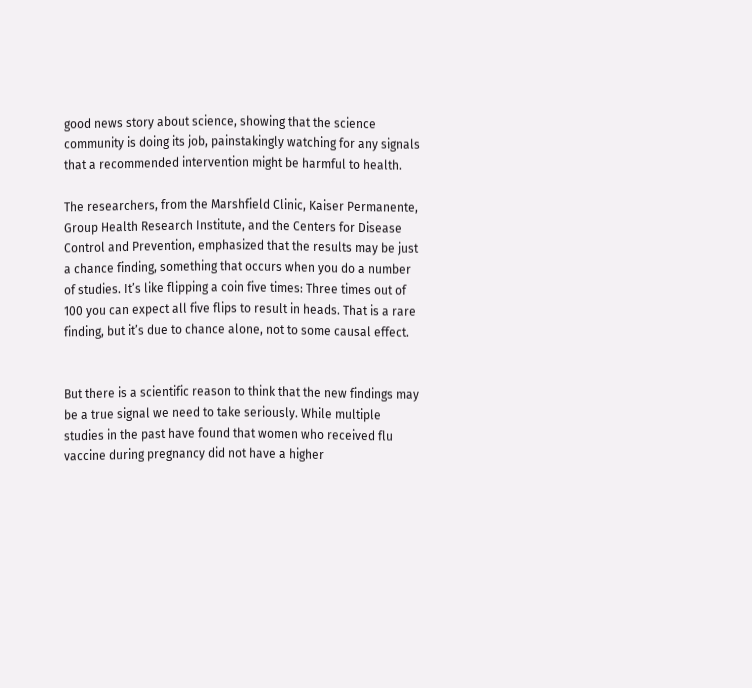good news story about science, showing that the science community is doing its job, painstakingly watching for any signals that a recommended intervention might be harmful to health.

The researchers, from the Marshfield Clinic, Kaiser Permanente, Group Health Research Institute, and the Centers for Disease Control and Prevention, emphasized that the results may be just a chance finding, something that occurs when you do a number of studies. It’s like flipping a coin five times: Three times out of 100 you can expect all five flips to result in heads. That is a rare finding, but it’s due to chance alone, not to some causal effect.


But there is a scientific reason to think that the new findings may be a true signal we need to take seriously. While multiple studies in the past have found that women who received flu vaccine during pregnancy did not have a higher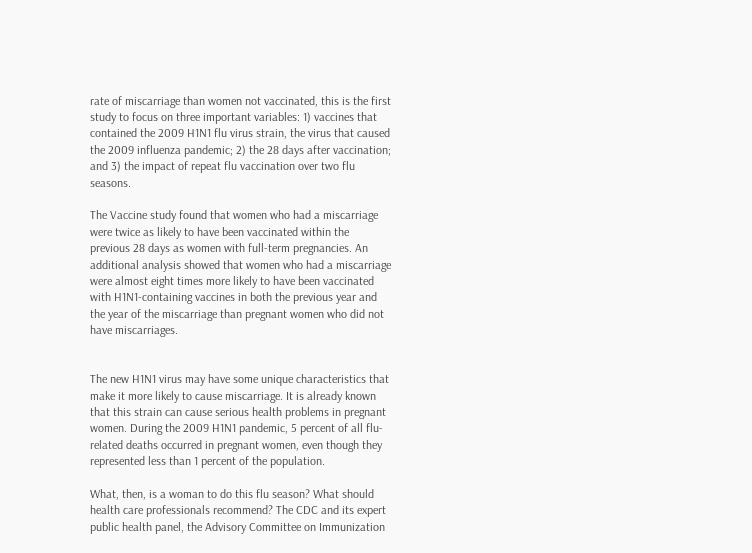rate of miscarriage than women not vaccinated, this is the first study to focus on three important variables: 1) vaccines that contained the 2009 H1N1 flu virus strain, the virus that caused the 2009 influenza pandemic; 2) the 28 days after vaccination; and 3) the impact of repeat flu vaccination over two flu seasons.

The Vaccine study found that women who had a miscarriage were twice as likely to have been vaccinated within the previous 28 days as women with full-term pregnancies. An additional analysis showed that women who had a miscarriage were almost eight times more likely to have been vaccinated with H1N1-containing vaccines in both the previous year and the year of the miscarriage than pregnant women who did not have miscarriages.


The new H1N1 virus may have some unique characteristics that make it more likely to cause miscarriage. It is already known that this strain can cause serious health problems in pregnant women. During the 2009 H1N1 pandemic, 5 percent of all flu-related deaths occurred in pregnant women, even though they represented less than 1 percent of the population.

What, then, is a woman to do this flu season? What should health care professionals recommend? The CDC and its expert public health panel, the Advisory Committee on Immunization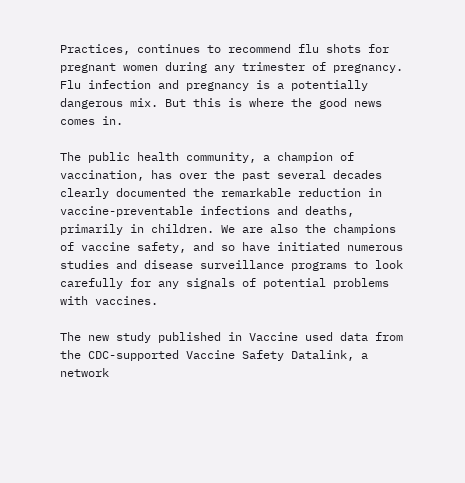Practices, continues to recommend flu shots for pregnant women during any trimester of pregnancy. Flu infection and pregnancy is a potentially dangerous mix. But this is where the good news comes in.

The public health community, a champion of vaccination, has over the past several decades clearly documented the remarkable reduction in vaccine-preventable infections and deaths, primarily in children. We are also the champions of vaccine safety, and so have initiated numerous studies and disease surveillance programs to look carefully for any signals of potential problems with vaccines.

The new study published in Vaccine used data from the CDC-supported Vaccine Safety Datalink, a network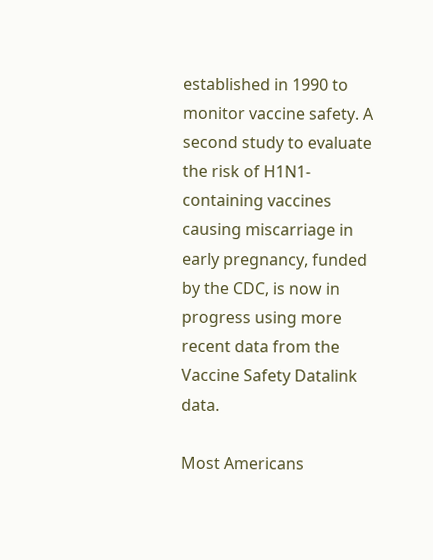established in 1990 to monitor vaccine safety. A second study to evaluate the risk of H1N1-containing vaccines causing miscarriage in early pregnancy, funded by the CDC, is now in progress using more recent data from the Vaccine Safety Datalink data.

Most Americans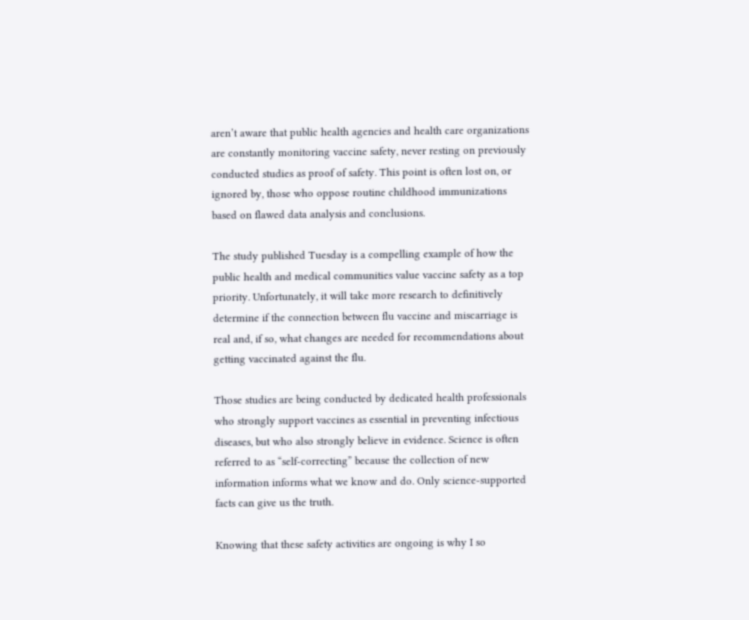aren’t aware that public health agencies and health care organizations are constantly monitoring vaccine safety, never resting on previously conducted studies as proof of safety. This point is often lost on, or ignored by, those who oppose routine childhood immunizations based on flawed data analysis and conclusions.

The study published Tuesday is a compelling example of how the public health and medical communities value vaccine safety as a top priority. Unfortunately, it will take more research to definitively determine if the connection between flu vaccine and miscarriage is real and, if so, what changes are needed for recommendations about getting vaccinated against the flu.

Those studies are being conducted by dedicated health professionals who strongly support vaccines as essential in preventing infectious diseases, but who also strongly believe in evidence. Science is often referred to as “self-correcting” because the collection of new information informs what we know and do. Only science-supported facts can give us the truth.

Knowing that these safety activities are ongoing is why I so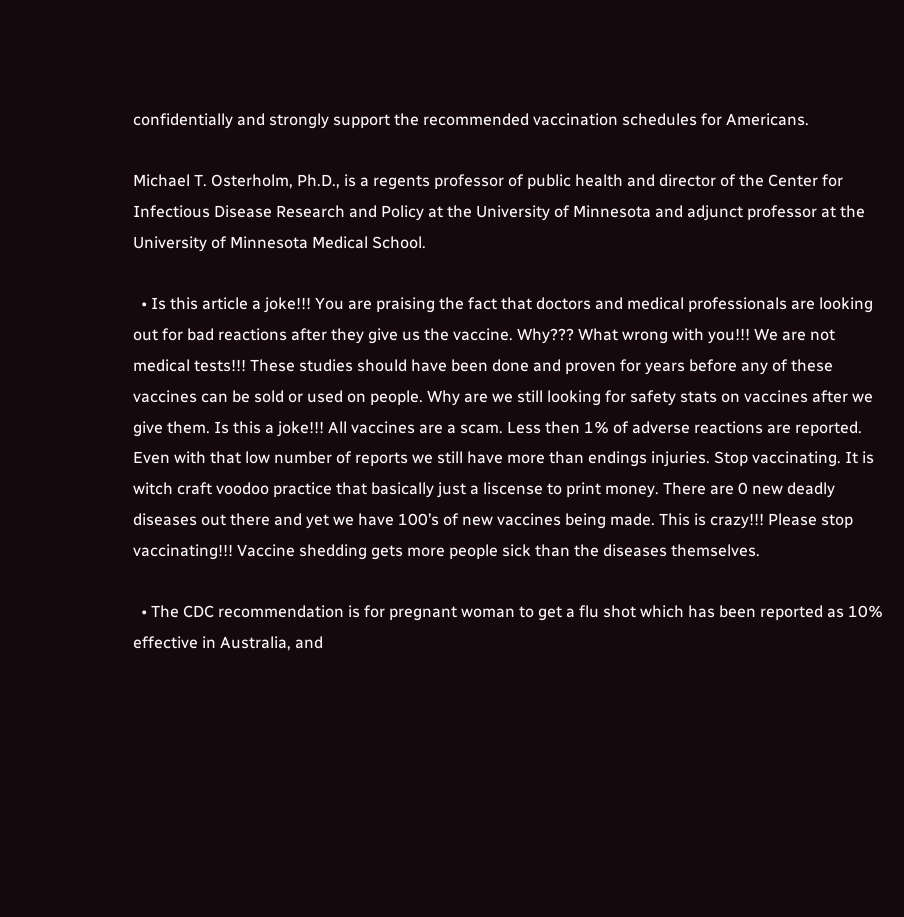confidentially and strongly support the recommended vaccination schedules for Americans.

Michael T. Osterholm, Ph.D., is a regents professor of public health and director of the Center for Infectious Disease Research and Policy at the University of Minnesota and adjunct professor at the University of Minnesota Medical School.

  • Is this article a joke!!! You are praising the fact that doctors and medical professionals are looking out for bad reactions after they give us the vaccine. Why??? What wrong with you!!! We are not medical tests!!! These studies should have been done and proven for years before any of these vaccines can be sold or used on people. Why are we still looking for safety stats on vaccines after we give them. Is this a joke!!! All vaccines are a scam. Less then 1% of adverse reactions are reported. Even with that low number of reports we still have more than endings injuries. Stop vaccinating. It is witch craft voodoo practice that basically just a liscense to print money. There are 0 new deadly diseases out there and yet we have 100’s of new vaccines being made. This is crazy!!! Please stop vaccinating!!! Vaccine shedding gets more people sick than the diseases themselves.

  • The CDC recommendation is for pregnant woman to get a flu shot which has been reported as 10% effective in Australia, and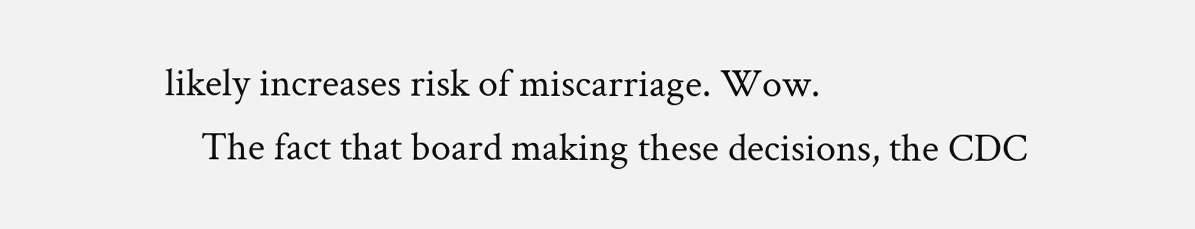likely increases risk of miscarriage. Wow.
    The fact that board making these decisions, the CDC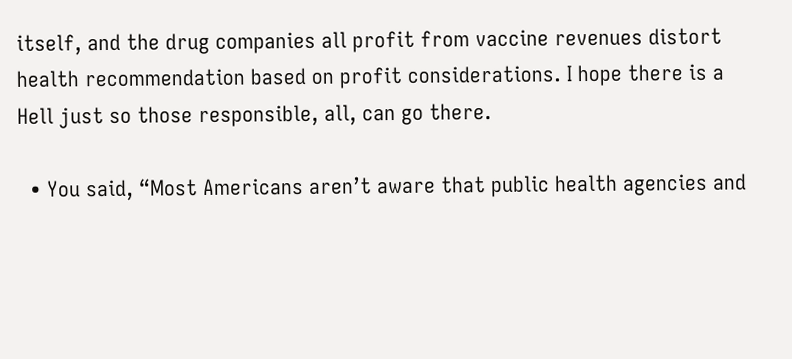itself, and the drug companies all profit from vaccine revenues distort health recommendation based on profit considerations. I hope there is a Hell just so those responsible, all, can go there.

  • You said, “Most Americans aren’t aware that public health agencies and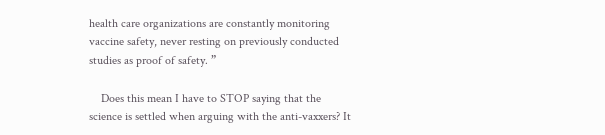health care organizations are constantly monitoring vaccine safety, never resting on previously conducted studies as proof of safety. ”

    Does this mean I have to STOP saying that the science is settled when arguing with the anti-vaxxers? It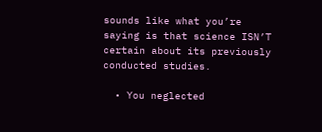sounds like what you’re saying is that science ISN’T certain about its previously conducted studies.

  • You neglected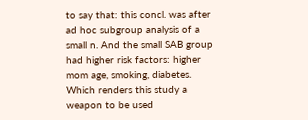to say that: this concl. was after ad hoc subgroup analysis of a small n. And the small SAB group had higher risk factors: higher mom age, smoking, diabetes. Which renders this study a weapon to be used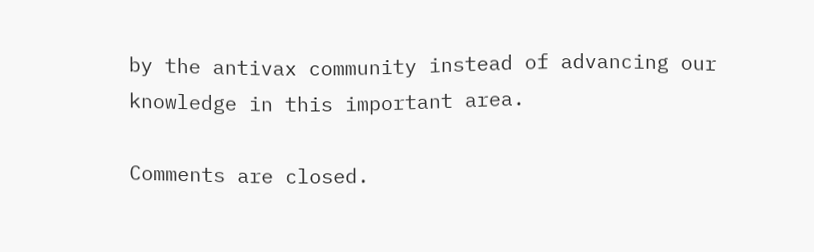by the antivax community instead of advancing our knowledge in this important area.

Comments are closed.